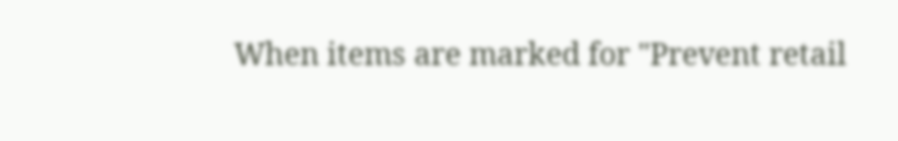When items are marked for "Prevent retail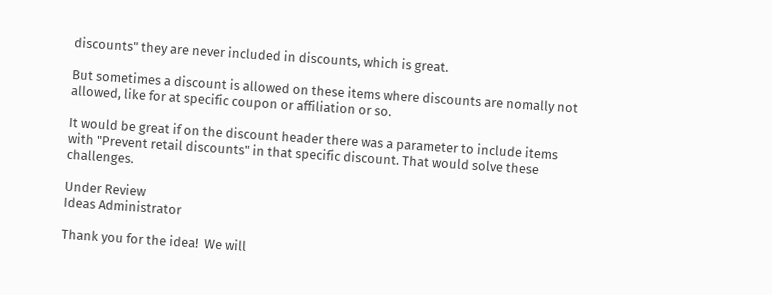discounts" they are never included in discounts, which is great.

But sometimes a discount is allowed on these items where discounts are nomally not allowed, like for at specific coupon or affiliation or so.

It would be great if on the discount header there was a parameter to include items with "Prevent retail discounts" in that specific discount. That would solve these challenges.

Under Review
Ideas Administrator

Thank you for the idea!  We will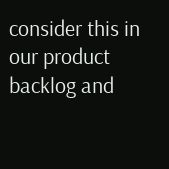consider this in our product backlog and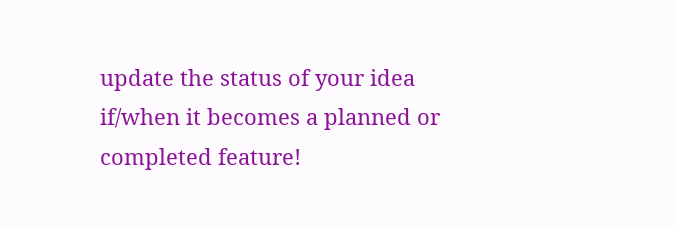update the status of your idea if/when it becomes a planned or completed feature!